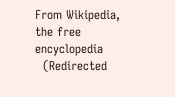From Wikipedia, the free encyclopedia
  (Redirected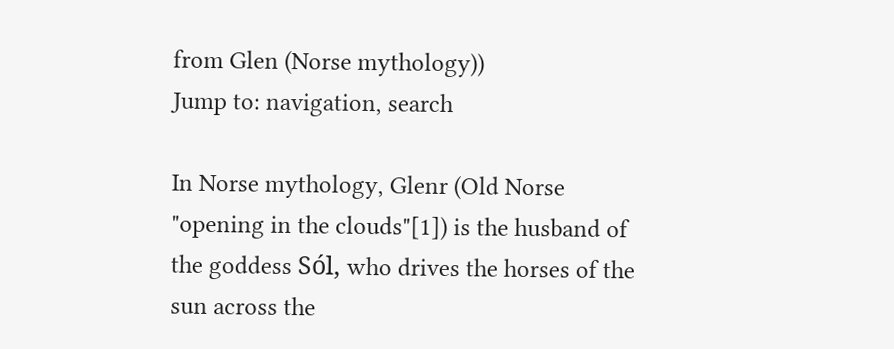from Glen (Norse mythology))
Jump to: navigation, search

In Norse mythology, Glenr (Old Norse "opening in the clouds"[1]) is the husband of the goddess Sól, who drives the horses of the sun across the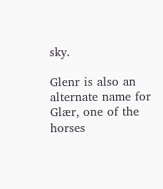sky.

Glenr is also an alternate name for Glær, one of the horses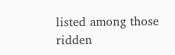listed among those ridden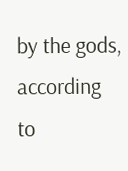by the gods, according to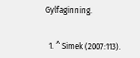Gylfaginning.


  1. ^ Simek (2007:113).